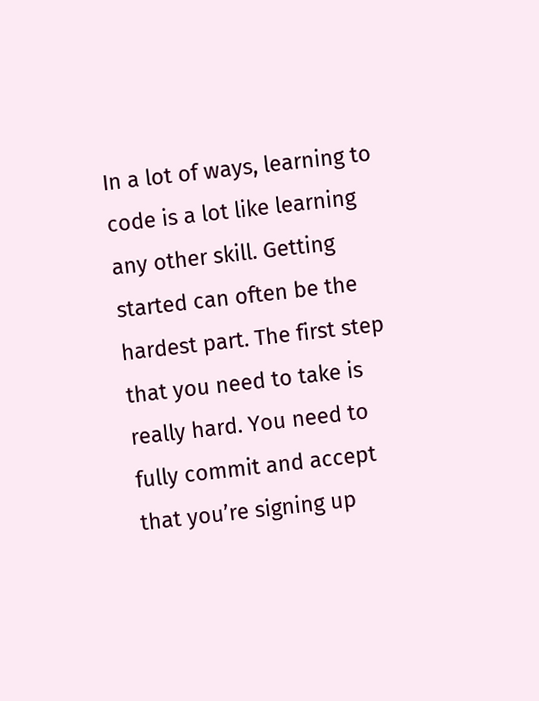In a lot of ways, learning to code is a lot like learning any other skill. Getting started can often be the hardest part. The first step that you need to take is really hard. You need to fully commit and accept that you’re signing up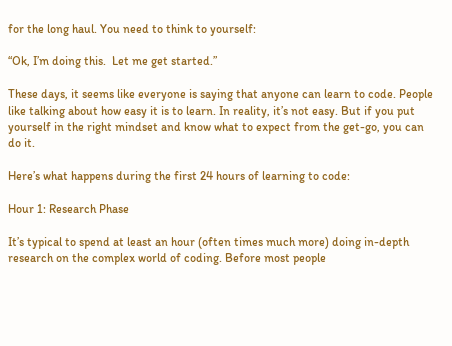for the long haul. You need to think to yourself:

“Ok, I’m doing this.  Let me get started.”

These days, it seems like everyone is saying that anyone can learn to code. People like talking about how easy it is to learn. In reality, it’s not easy. But if you put yourself in the right mindset and know what to expect from the get-go, you can do it.

Here’s what happens during the first 24 hours of learning to code:

Hour 1: Research Phase

It’s typical to spend at least an hour (often times much more) doing in-depth research on the complex world of coding. Before most people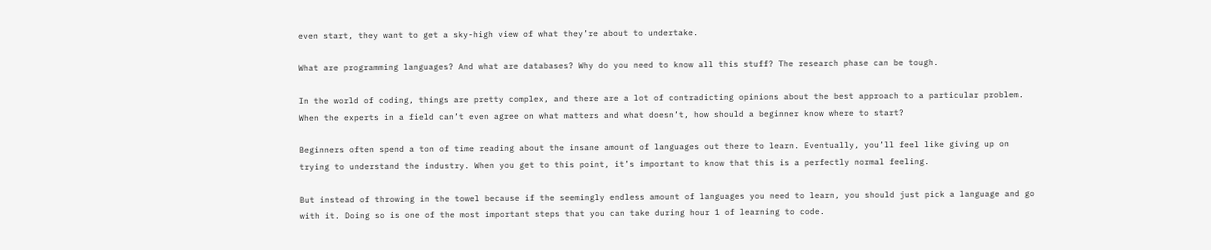even start, they want to get a sky-high view of what they’re about to undertake.

What are programming languages? And what are databases? Why do you need to know all this stuff? The research phase can be tough.

In the world of coding, things are pretty complex, and there are a lot of contradicting opinions about the best approach to a particular problem. When the experts in a field can’t even agree on what matters and what doesn’t, how should a beginner know where to start?

Beginners often spend a ton of time reading about the insane amount of languages out there to learn. Eventually, you’ll feel like giving up on trying to understand the industry. When you get to this point, it’s important to know that this is a perfectly normal feeling.

But instead of throwing in the towel because if the seemingly endless amount of languages you need to learn, you should just pick a language and go with it. Doing so is one of the most important steps that you can take during hour 1 of learning to code.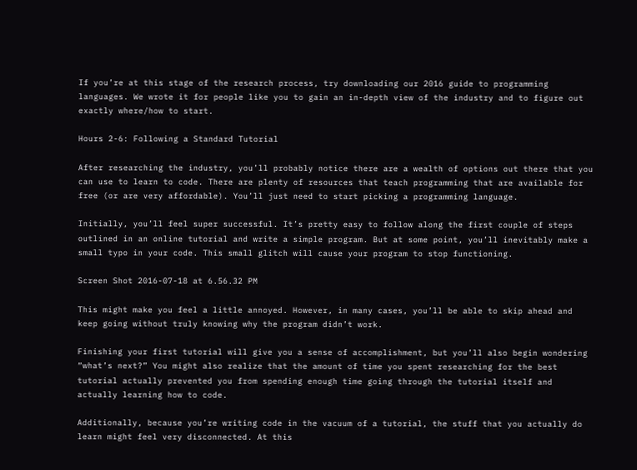If you’re at this stage of the research process, try downloading our 2016 guide to programming languages. We wrote it for people like you to gain an in-depth view of the industry and to figure out exactly where/how to start.

Hours 2-6: Following a Standard Tutorial

After researching the industry, you’ll probably notice there are a wealth of options out there that you can use to learn to code. There are plenty of resources that teach programming that are available for free (or are very affordable). You’ll just need to start picking a programming language.

Initially, you’ll feel super successful. It’s pretty easy to follow along the first couple of steps outlined in an online tutorial and write a simple program. But at some point, you’ll inevitably make a small typo in your code. This small glitch will cause your program to stop functioning.

Screen Shot 2016-07-18 at 6.56.32 PM

This might make you feel a little annoyed. However, in many cases, you’ll be able to skip ahead and keep going without truly knowing why the program didn’t work.

Finishing your first tutorial will give you a sense of accomplishment, but you’ll also begin wondering “what’s next?” You might also realize that the amount of time you spent researching for the best tutorial actually prevented you from spending enough time going through the tutorial itself and actually learning how to code.

Additionally, because you’re writing code in the vacuum of a tutorial, the stuff that you actually do learn might feel very disconnected. At this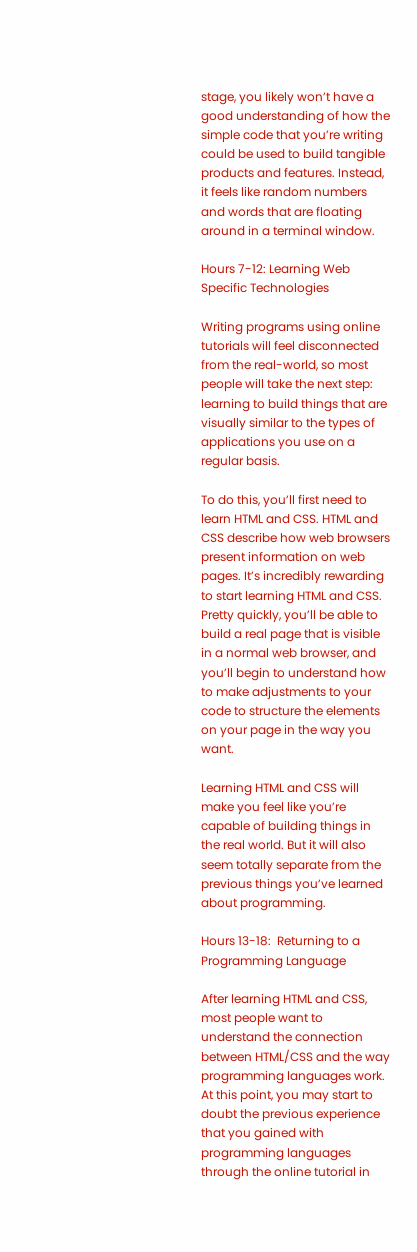stage, you likely won’t have a good understanding of how the simple code that you’re writing could be used to build tangible products and features. Instead, it feels like random numbers and words that are floating around in a terminal window.

Hours 7-12: Learning Web Specific Technologies

Writing programs using online tutorials will feel disconnected from the real-world, so most people will take the next step: learning to build things that are visually similar to the types of applications you use on a regular basis.

To do this, you’ll first need to learn HTML and CSS. HTML and CSS describe how web browsers present information on web pages. It’s incredibly rewarding to start learning HTML and CSS. Pretty quickly, you’ll be able to build a real page that is visible in a normal web browser, and you’ll begin to understand how to make adjustments to your code to structure the elements on your page in the way you want.

Learning HTML and CSS will make you feel like you’re capable of building things in the real world. But it will also seem totally separate from the previous things you’ve learned about programming.

Hours 13-18:  Returning to a Programming Language

After learning HTML and CSS, most people want to understand the connection between HTML/CSS and the way programming languages work. At this point, you may start to doubt the previous experience that you gained with programming languages through the online tutorial in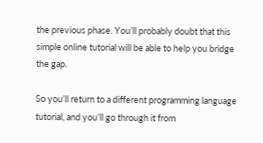the previous phase. You’ll probably doubt that this simple online tutorial will be able to help you bridge the gap.

So you’ll return to a different programming language tutorial, and you’ll go through it from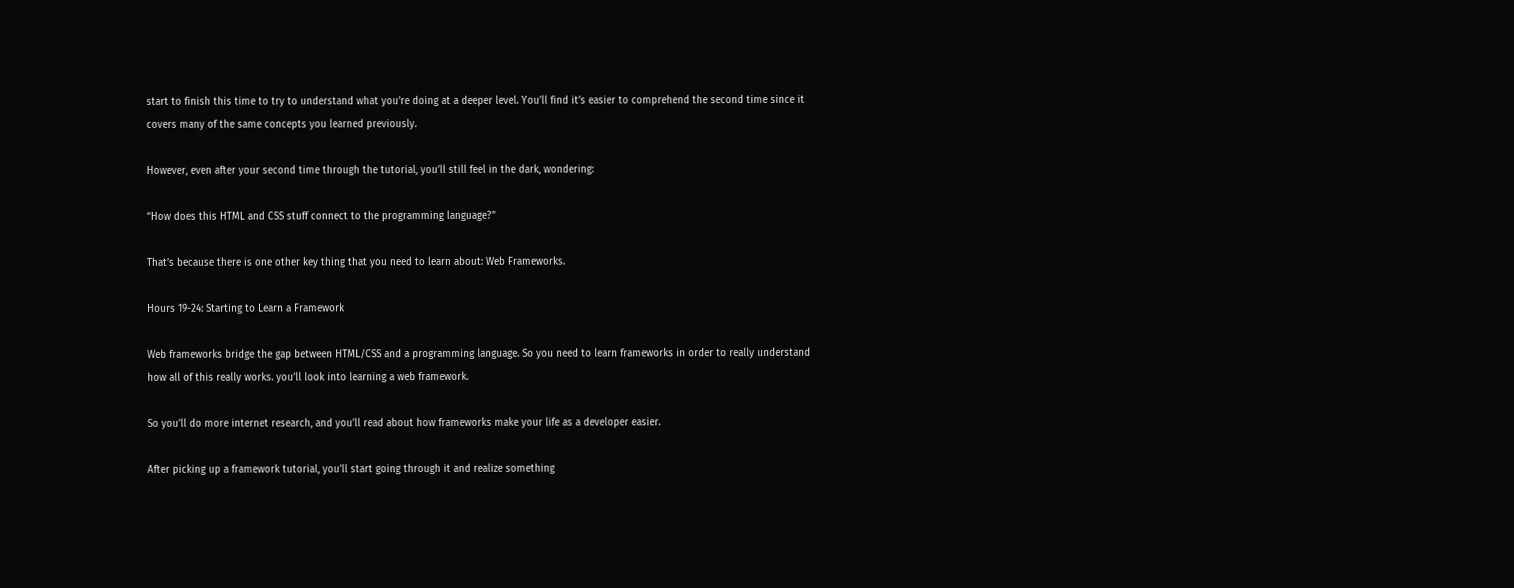start to finish this time to try to understand what you’re doing at a deeper level. You’ll find it’s easier to comprehend the second time since it covers many of the same concepts you learned previously.

However, even after your second time through the tutorial, you’ll still feel in the dark, wondering:

“How does this HTML and CSS stuff connect to the programming language?”

That’s because there is one other key thing that you need to learn about: Web Frameworks.

Hours 19-24: Starting to Learn a Framework

Web frameworks bridge the gap between HTML/CSS and a programming language. So you need to learn frameworks in order to really understand how all of this really works. you’ll look into learning a web framework.

So you’ll do more internet research, and you’ll read about how frameworks make your life as a developer easier.

After picking up a framework tutorial, you’ll start going through it and realize something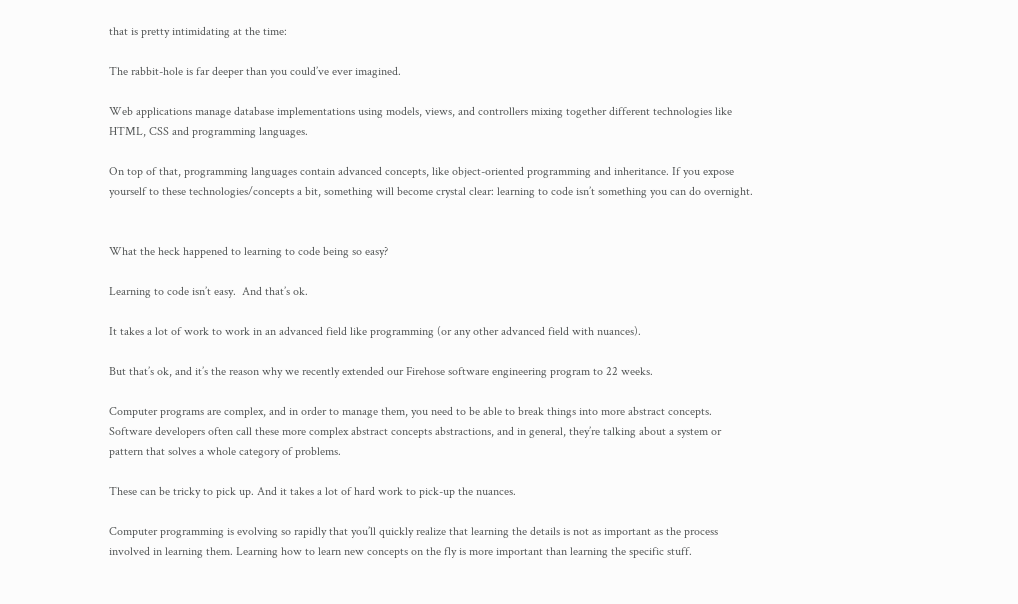that is pretty intimidating at the time:

The rabbit-hole is far deeper than you could’ve ever imagined.

Web applications manage database implementations using models, views, and controllers mixing together different technologies like HTML, CSS and programming languages.

On top of that, programming languages contain advanced concepts, like object-oriented programming and inheritance. If you expose yourself to these technologies/concepts a bit, something will become crystal clear: learning to code isn’t something you can do overnight.


What the heck happened to learning to code being so easy?

Learning to code isn’t easy.  And that’s ok.

It takes a lot of work to work in an advanced field like programming (or any other advanced field with nuances).

But that’s ok, and it’s the reason why we recently extended our Firehose software engineering program to 22 weeks.

Computer programs are complex, and in order to manage them, you need to be able to break things into more abstract concepts. Software developers often call these more complex abstract concepts abstractions, and in general, they’re talking about a system or pattern that solves a whole category of problems.

These can be tricky to pick up. And it takes a lot of hard work to pick-up the nuances.

Computer programming is evolving so rapidly that you’ll quickly realize that learning the details is not as important as the process involved in learning them. Learning how to learn new concepts on the fly is more important than learning the specific stuff.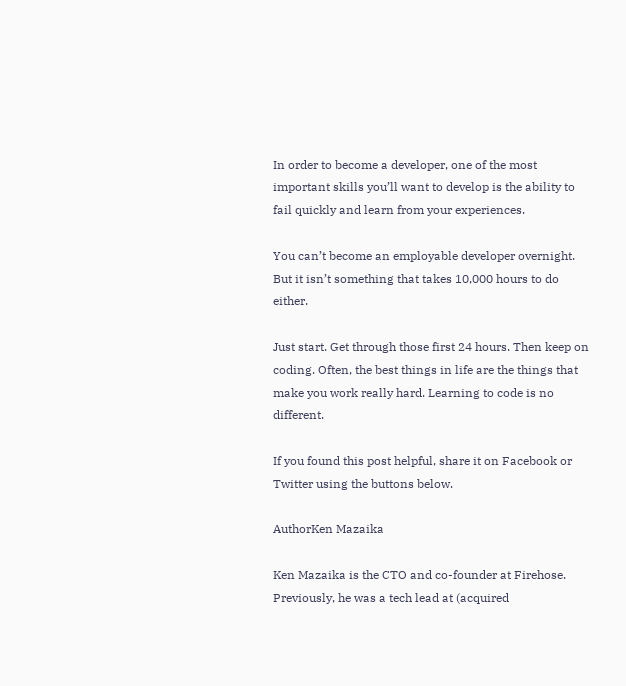In order to become a developer, one of the most important skills you’ll want to develop is the ability to fail quickly and learn from your experiences.

You can’t become an employable developer overnight. But it isn’t something that takes 10,000 hours to do either.

Just start. Get through those first 24 hours. Then keep on coding. Often, the best things in life are the things that make you work really hard. Learning to code is no different.

If you found this post helpful, share it on Facebook or Twitter using the buttons below.

AuthorKen Mazaika

Ken Mazaika is the CTO and co-founder at Firehose. Previously, he was a tech lead at (acquired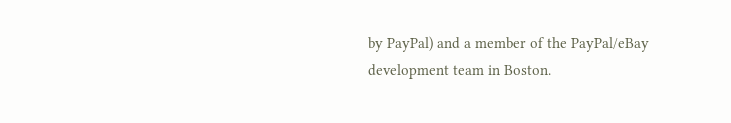by PayPal) and a member of the PayPal/eBay development team in Boston.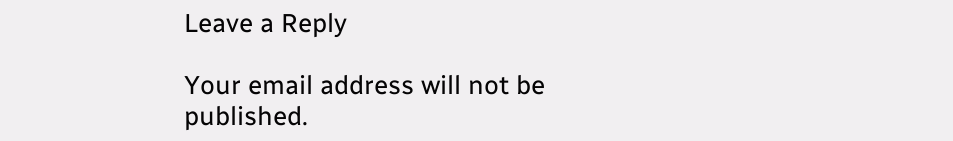Leave a Reply

Your email address will not be published.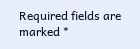Required fields are marked *